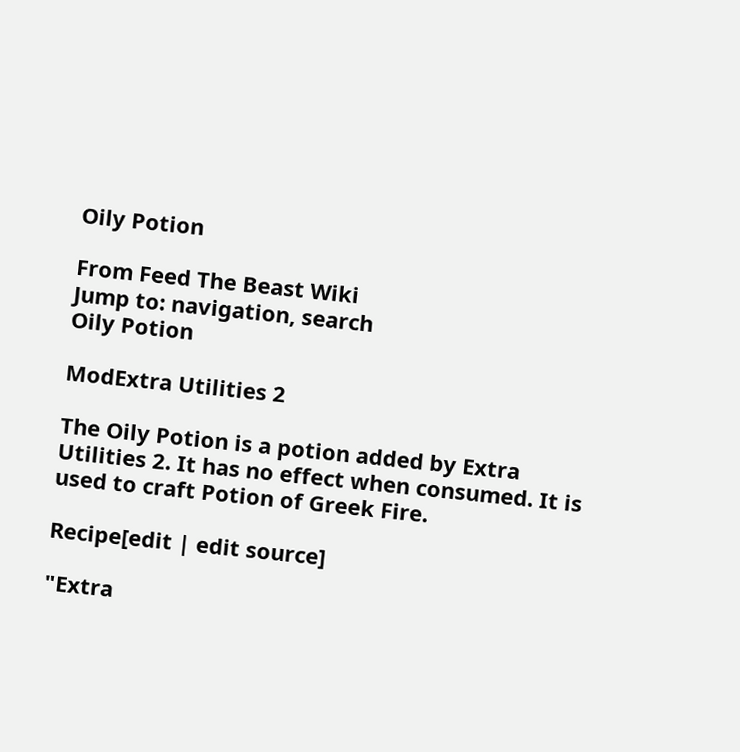Oily Potion

From Feed The Beast Wiki
Jump to: navigation, search
Oily Potion

ModExtra Utilities 2

The Oily Potion is a potion added by Extra Utilities 2. It has no effect when consumed. It is used to craft Potion of Greek Fire.

Recipe[edit | edit source]

"Extra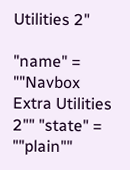Utilities 2"

"name" = ""Navbox Extra Utilities 2"" "state" = ""plain""